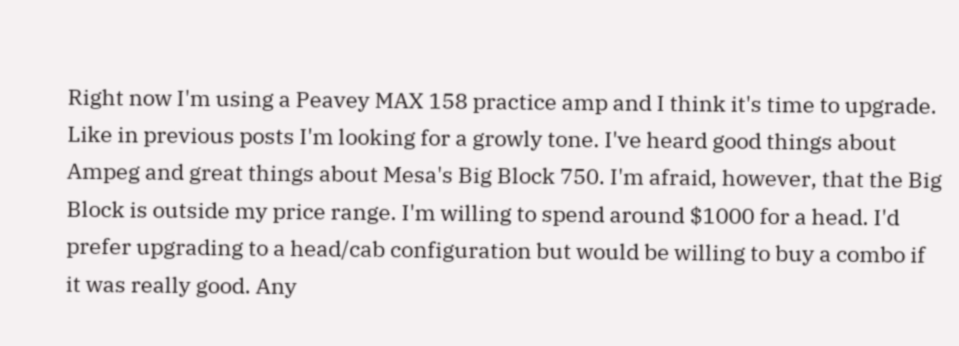Right now I'm using a Peavey MAX 158 practice amp and I think it's time to upgrade. Like in previous posts I'm looking for a growly tone. I've heard good things about Ampeg and great things about Mesa's Big Block 750. I'm afraid, however, that the Big Block is outside my price range. I'm willing to spend around $1000 for a head. I'd prefer upgrading to a head/cab configuration but would be willing to buy a combo if it was really good. Any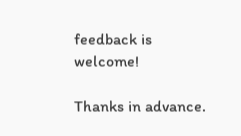feedback is welcome!

Thanks in advance.